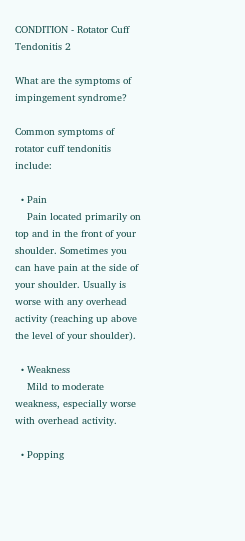CONDITION - Rotator Cuff Tendonitis 2

What are the symptoms of impingement syndrome?

Common symptoms of rotator cuff tendonitis include:

  • Pain
    Pain located primarily on top and in the front of your shoulder. Sometimes you can have pain at the side of your shoulder. Usually is worse with any overhead activity (reaching up above the level of your shoulder).

  • Weakness
    Mild to moderate weakness, especially worse with overhead activity.

  • Popping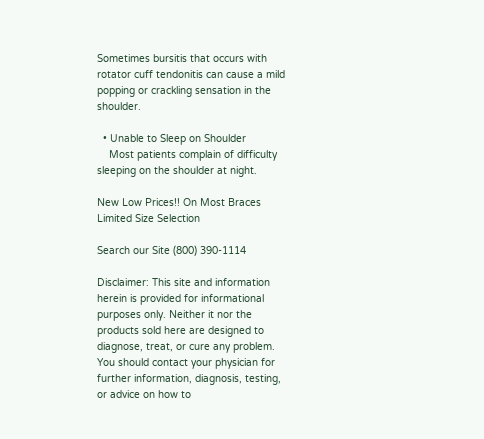Sometimes bursitis that occurs with rotator cuff tendonitis can cause a mild popping or crackling sensation in the shoulder.

  • Unable to Sleep on Shoulder
    Most patients complain of difficulty sleeping on the shoulder at night.

New Low Prices!! On Most Braces Limited Size Selection

Search our Site (800) 390-1114

Disclaimer: This site and information herein is provided for informational purposes only. Neither it nor the products sold here are designed to diagnose, treat, or cure any problem. You should contact your physician for further information, diagnosis, testing, or advice on how to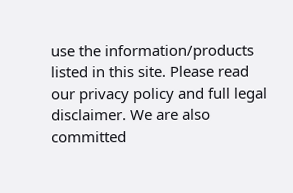use the information/products listed in this site. Please read our privacy policy and full legal disclaimer. We are also committed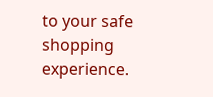to your safe shopping experience.